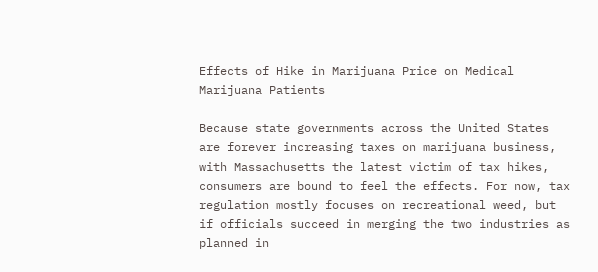Effects of Hike in Marijuana Price on Medical Marijuana Patients

Because state governments across the United States are forever increasing taxes on marijuana business, with Massachusetts the latest victim of tax hikes, consumers are bound to feel the effects. For now, tax regulation mostly focuses on recreational weed, but if officials succeed in merging the two industries as planned in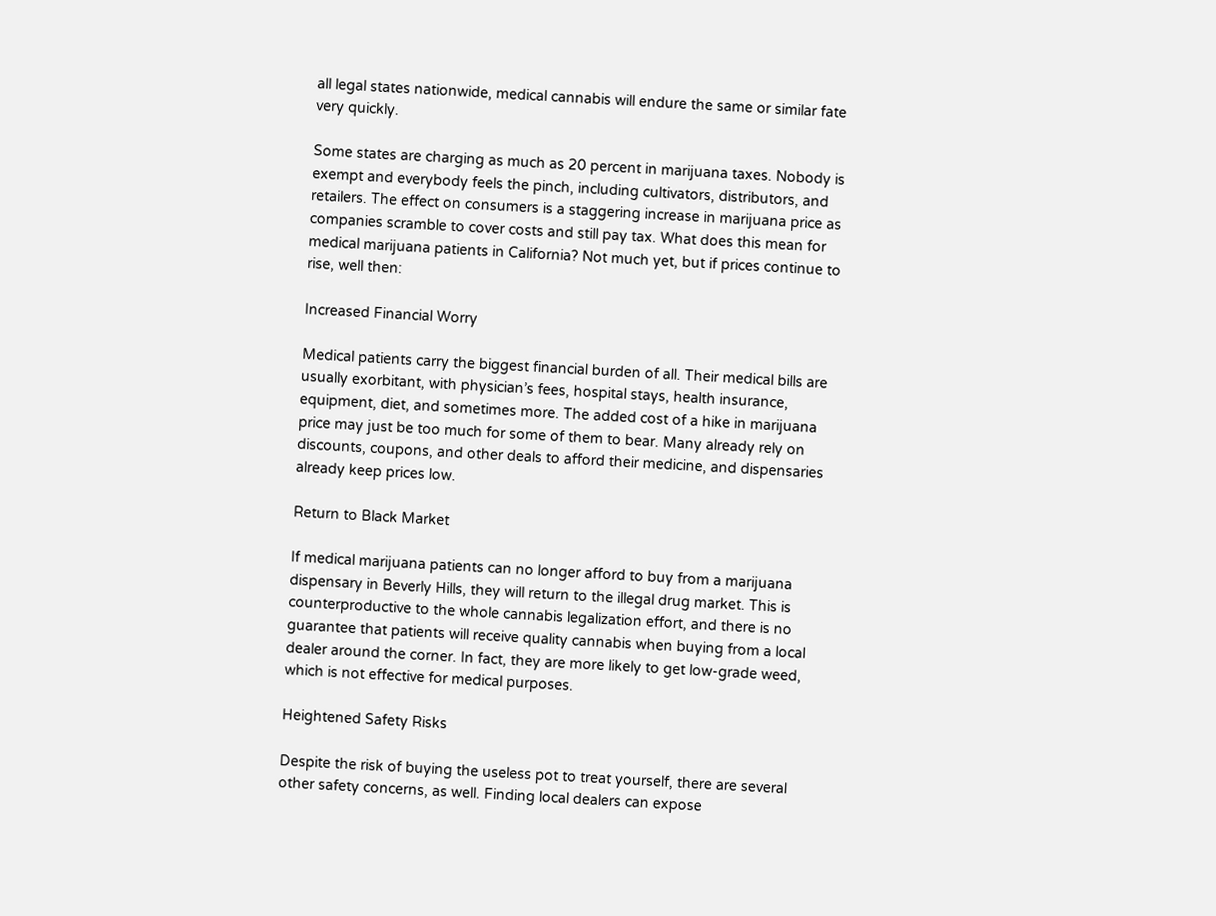all legal states nationwide, medical cannabis will endure the same or similar fate very quickly.

Some states are charging as much as 20 percent in marijuana taxes. Nobody is exempt and everybody feels the pinch, including cultivators, distributors, and retailers. The effect on consumers is a staggering increase in marijuana price as companies scramble to cover costs and still pay tax. What does this mean for medical marijuana patients in California? Not much yet, but if prices continue to rise, well then:

Increased Financial Worry

Medical patients carry the biggest financial burden of all. Their medical bills are usually exorbitant, with physician’s fees, hospital stays, health insurance, equipment, diet, and sometimes more. The added cost of a hike in marijuana price may just be too much for some of them to bear. Many already rely on discounts, coupons, and other deals to afford their medicine, and dispensaries already keep prices low.

Return to Black Market

If medical marijuana patients can no longer afford to buy from a marijuana dispensary in Beverly Hills, they will return to the illegal drug market. This is counterproductive to the whole cannabis legalization effort, and there is no guarantee that patients will receive quality cannabis when buying from a local dealer around the corner. In fact, they are more likely to get low-grade weed, which is not effective for medical purposes.

Heightened Safety Risks

Despite the risk of buying the useless pot to treat yourself, there are several other safety concerns, as well. Finding local dealers can expose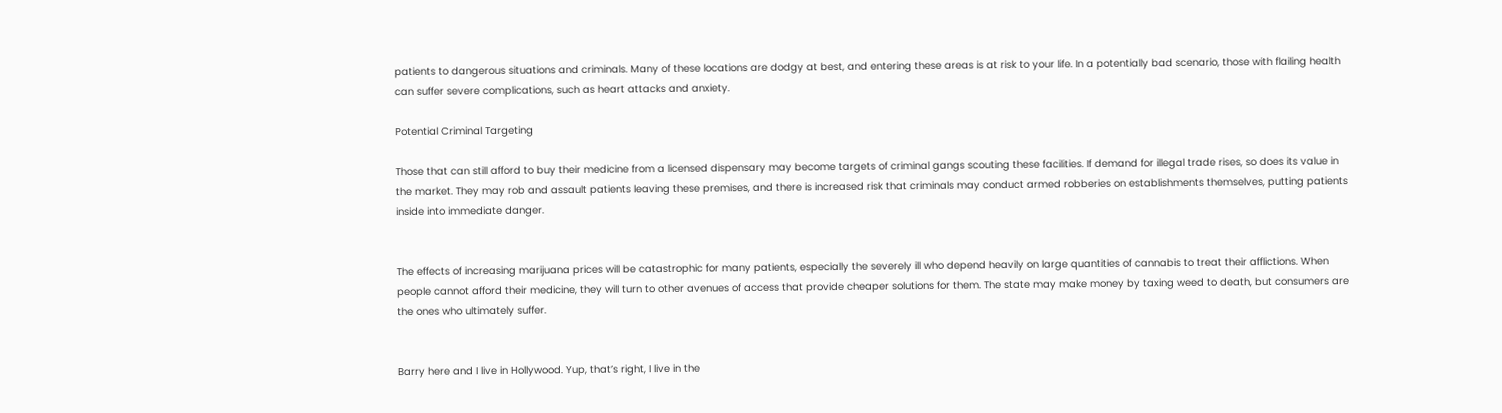patients to dangerous situations and criminals. Many of these locations are dodgy at best, and entering these areas is at risk to your life. In a potentially bad scenario, those with flailing health can suffer severe complications, such as heart attacks and anxiety.

Potential Criminal Targeting

Those that can still afford to buy their medicine from a licensed dispensary may become targets of criminal gangs scouting these facilities. If demand for illegal trade rises, so does its value in the market. They may rob and assault patients leaving these premises, and there is increased risk that criminals may conduct armed robberies on establishments themselves, putting patients inside into immediate danger.


The effects of increasing marijuana prices will be catastrophic for many patients, especially the severely ill who depend heavily on large quantities of cannabis to treat their afflictions. When people cannot afford their medicine, they will turn to other avenues of access that provide cheaper solutions for them. The state may make money by taxing weed to death, but consumers are the ones who ultimately suffer.


Barry here and I live in Hollywood. Yup, that’s right, I live in the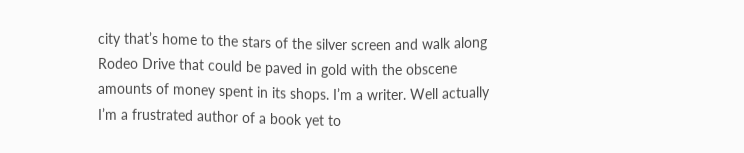city that’s home to the stars of the silver screen and walk along Rodeo Drive that could be paved in gold with the obscene amounts of money spent in its shops. I’m a writer. Well actually I’m a frustrated author of a book yet to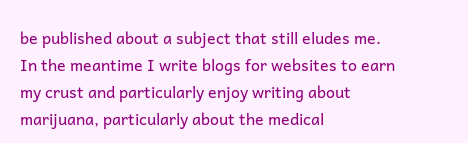be published about a subject that still eludes me. In the meantime I write blogs for websites to earn my crust and particularly enjoy writing about marijuana, particularly about the medical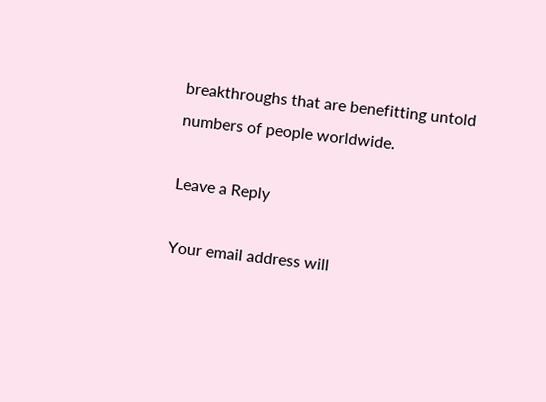breakthroughs that are benefitting untold numbers of people worldwide.

Leave a Reply

Your email address will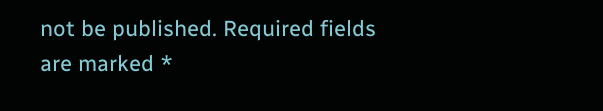not be published. Required fields are marked *